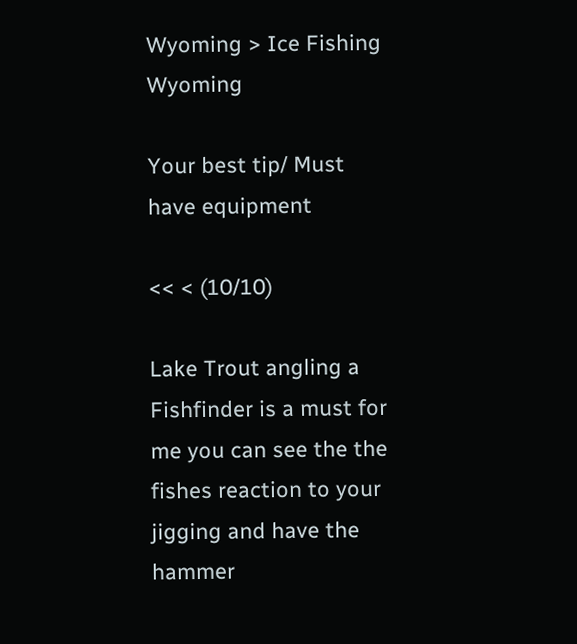Wyoming > Ice Fishing Wyoming

Your best tip/ Must have equipment

<< < (10/10)

Lake Trout angling a Fishfinder is a must for me you can see the the fishes reaction to your jigging and have the hammer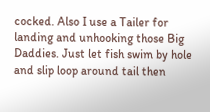cocked. Also I use a Tailer for landing and unhooking those Big Daddies. Just let fish swim by hole and slip loop around tail then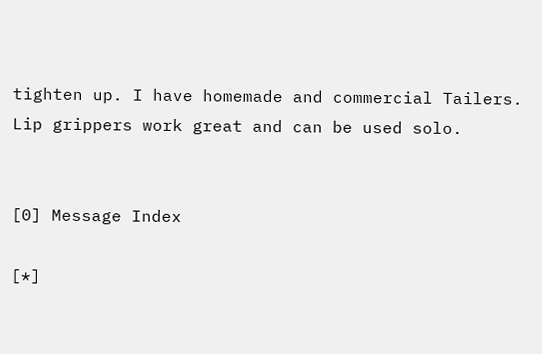tighten up. I have homemade and commercial Tailers. Lip grippers work great and can be used solo.


[0] Message Index

[*]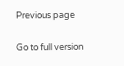Previous page

Go to full version